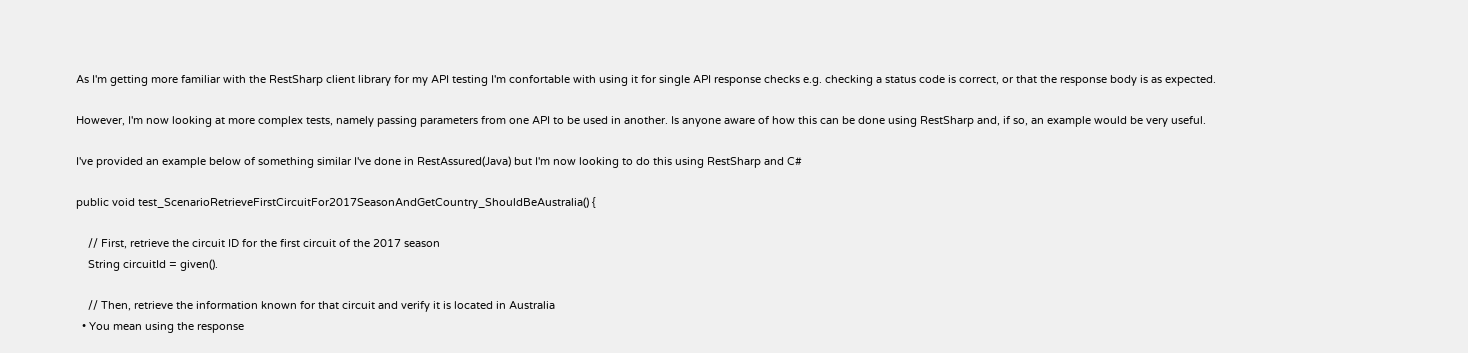As I'm getting more familiar with the RestSharp client library for my API testing I'm confortable with using it for single API response checks e.g. checking a status code is correct, or that the response body is as expected.

However, I'm now looking at more complex tests, namely passing parameters from one API to be used in another. Is anyone aware of how this can be done using RestSharp and, if so, an example would be very useful.

I've provided an example below of something similar I've done in RestAssured(Java) but I'm now looking to do this using RestSharp and C#

public void test_ScenarioRetrieveFirstCircuitFor2017SeasonAndGetCountry_ShouldBeAustralia() {

    // First, retrieve the circuit ID for the first circuit of the 2017 season
    String circuitId = given().

    // Then, retrieve the information known for that circuit and verify it is located in Australia
  • You mean using the response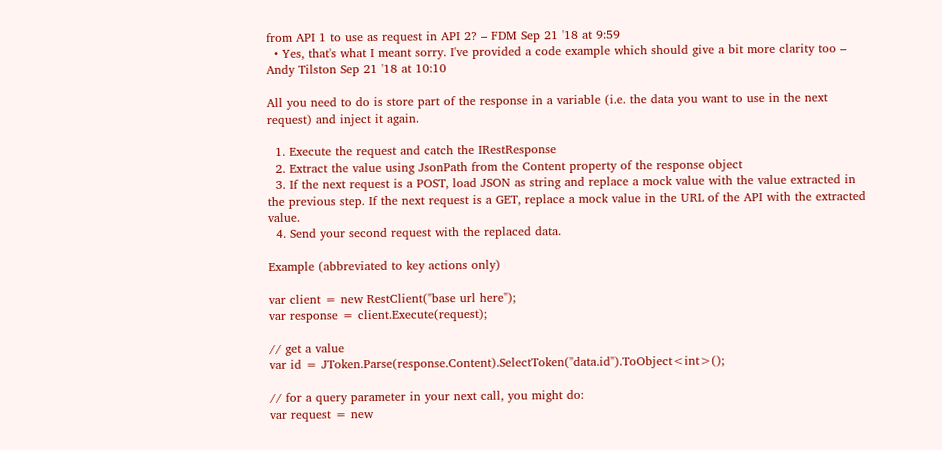from API 1 to use as request in API 2? – FDM Sep 21 '18 at 9:59
  • Yes, that's what I meant sorry. I've provided a code example which should give a bit more clarity too – Andy Tilston Sep 21 '18 at 10:10

All you need to do is store part of the response in a variable (i.e. the data you want to use in the next request) and inject it again.

  1. Execute the request and catch the IRestResponse
  2. Extract the value using JsonPath from the Content property of the response object
  3. If the next request is a POST, load JSON as string and replace a mock value with the value extracted in the previous step. If the next request is a GET, replace a mock value in the URL of the API with the extracted value.
  4. Send your second request with the replaced data.

Example (abbreviated to key actions only)

var client = new RestClient("base url here");
var response = client.Execute(request);

// get a value
var id = JToken.Parse(response.Content).SelectToken("data.id").ToObject<int>();

// for a query parameter in your next call, you might do:
var request = new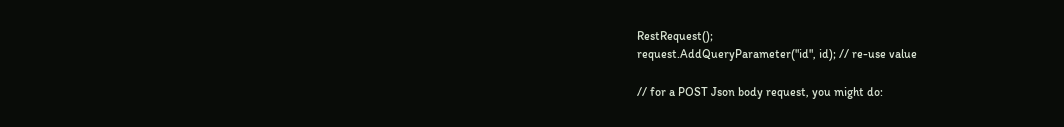RestRequest();
request.AddQueryParameter("id", id); // re-use value

// for a POST Json body request, you might do: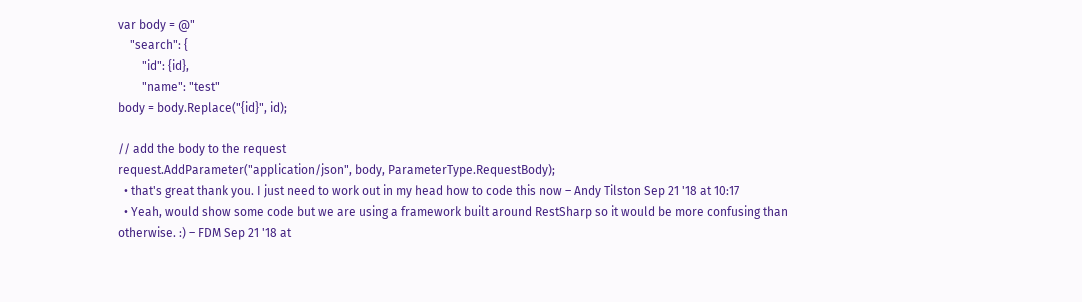var body = @"
    "search": {
        "id": {id},
        "name": "test"
body = body.Replace("{id}", id);

// add the body to the request
request.AddParameter("application/json", body, ParameterType.RequestBody);
  • that's great thank you. I just need to work out in my head how to code this now – Andy Tilston Sep 21 '18 at 10:17
  • Yeah, would show some code but we are using a framework built around RestSharp so it would be more confusing than otherwise. :) – FDM Sep 21 '18 at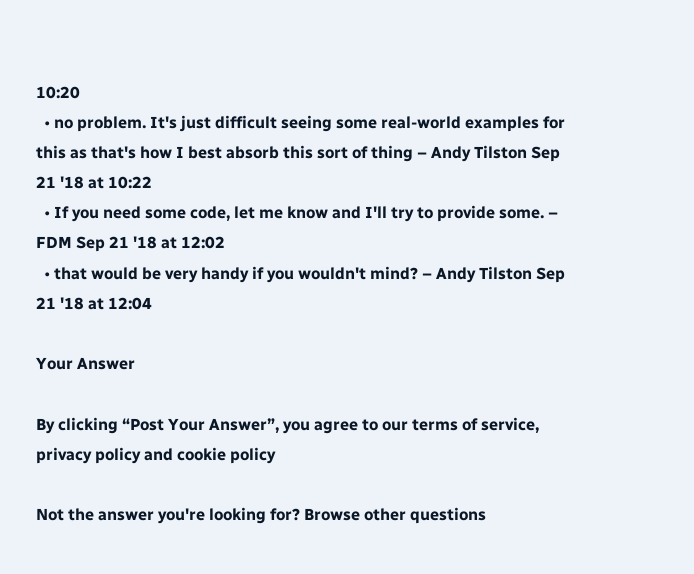10:20
  • no problem. It's just difficult seeing some real-world examples for this as that's how I best absorb this sort of thing – Andy Tilston Sep 21 '18 at 10:22
  • If you need some code, let me know and I'll try to provide some. – FDM Sep 21 '18 at 12:02
  • that would be very handy if you wouldn't mind? – Andy Tilston Sep 21 '18 at 12:04

Your Answer

By clicking “Post Your Answer”, you agree to our terms of service, privacy policy and cookie policy

Not the answer you're looking for? Browse other questions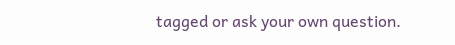tagged or ask your own question.